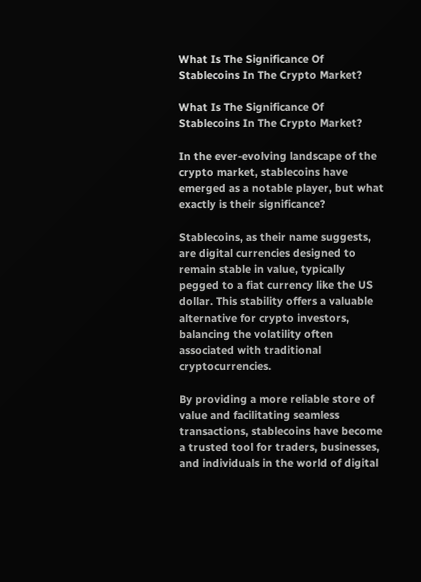What Is The Significance Of Stablecoins In The Crypto Market?

What Is The Significance Of Stablecoins In The Crypto Market?

In the ever-evolving landscape of the crypto market, stablecoins have emerged as a notable player, but what exactly is their significance?

Stablecoins, as their name suggests, are digital currencies designed to remain stable in value, typically pegged to a fiat currency like the US dollar. This stability offers a valuable alternative for crypto investors, balancing the volatility often associated with traditional cryptocurrencies.

By providing a more reliable store of value and facilitating seamless transactions, stablecoins have become a trusted tool for traders, businesses, and individuals in the world of digital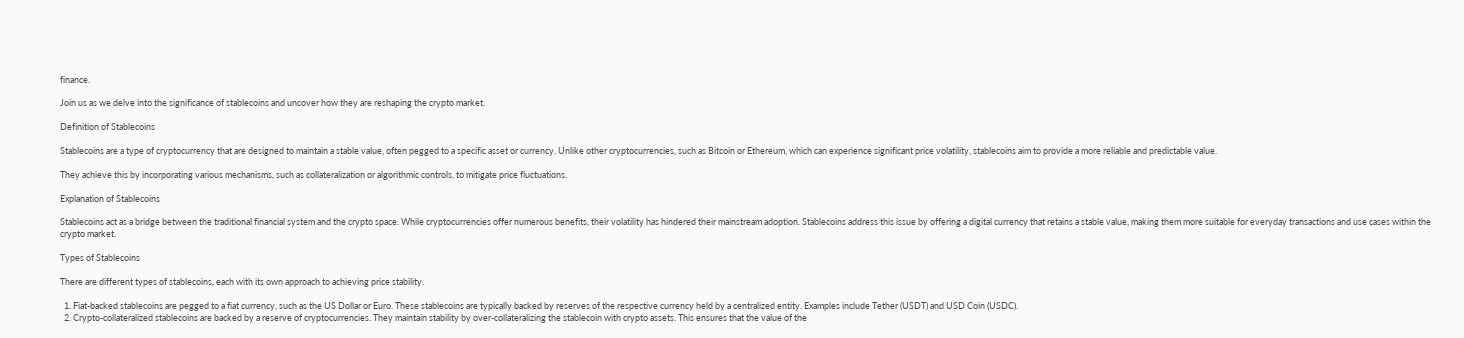finance.

Join us as we delve into the significance of stablecoins and uncover how they are reshaping the crypto market.

Definition of Stablecoins

Stablecoins are a type of cryptocurrency that are designed to maintain a stable value, often pegged to a specific asset or currency. Unlike other cryptocurrencies, such as Bitcoin or Ethereum, which can experience significant price volatility, stablecoins aim to provide a more reliable and predictable value.

They achieve this by incorporating various mechanisms, such as collateralization or algorithmic controls, to mitigate price fluctuations.

Explanation of Stablecoins

Stablecoins act as a bridge between the traditional financial system and the crypto space. While cryptocurrencies offer numerous benefits, their volatility has hindered their mainstream adoption. Stablecoins address this issue by offering a digital currency that retains a stable value, making them more suitable for everyday transactions and use cases within the crypto market.

Types of Stablecoins

There are different types of stablecoins, each with its own approach to achieving price stability.

  1. Fiat-backed stablecoins are pegged to a fiat currency, such as the US Dollar or Euro. These stablecoins are typically backed by reserves of the respective currency held by a centralized entity. Examples include Tether (USDT) and USD Coin (USDC).
  2. Crypto-collateralized stablecoins are backed by a reserve of cryptocurrencies. They maintain stability by over-collateralizing the stablecoin with crypto assets. This ensures that the value of the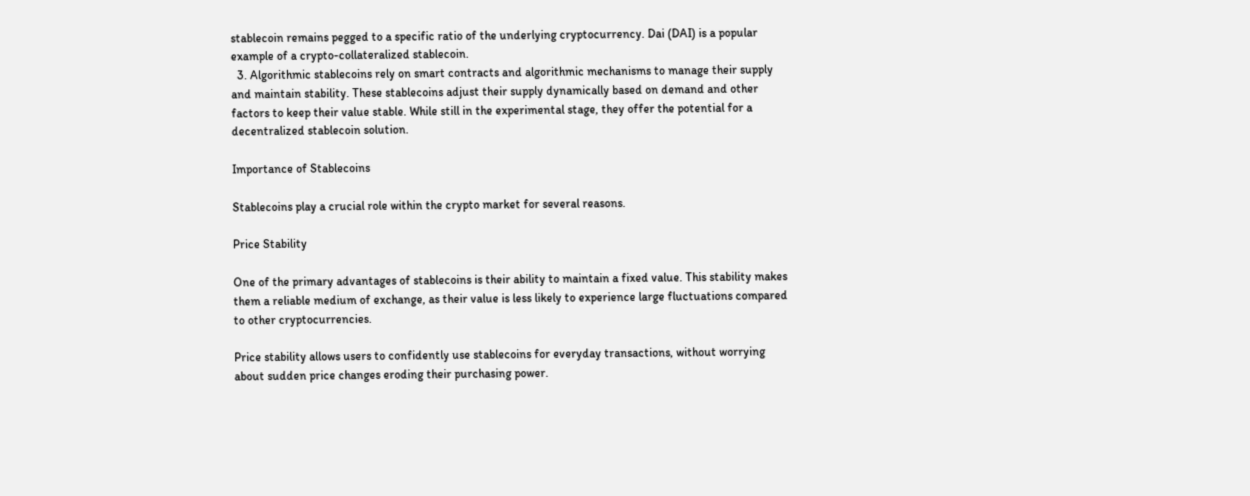stablecoin remains pegged to a specific ratio of the underlying cryptocurrency. Dai (DAI) is a popular example of a crypto-collateralized stablecoin.
  3. Algorithmic stablecoins rely on smart contracts and algorithmic mechanisms to manage their supply and maintain stability. These stablecoins adjust their supply dynamically based on demand and other factors to keep their value stable. While still in the experimental stage, they offer the potential for a decentralized stablecoin solution.

Importance of Stablecoins

Stablecoins play a crucial role within the crypto market for several reasons.

Price Stability

One of the primary advantages of stablecoins is their ability to maintain a fixed value. This stability makes them a reliable medium of exchange, as their value is less likely to experience large fluctuations compared to other cryptocurrencies.

Price stability allows users to confidently use stablecoins for everyday transactions, without worrying about sudden price changes eroding their purchasing power.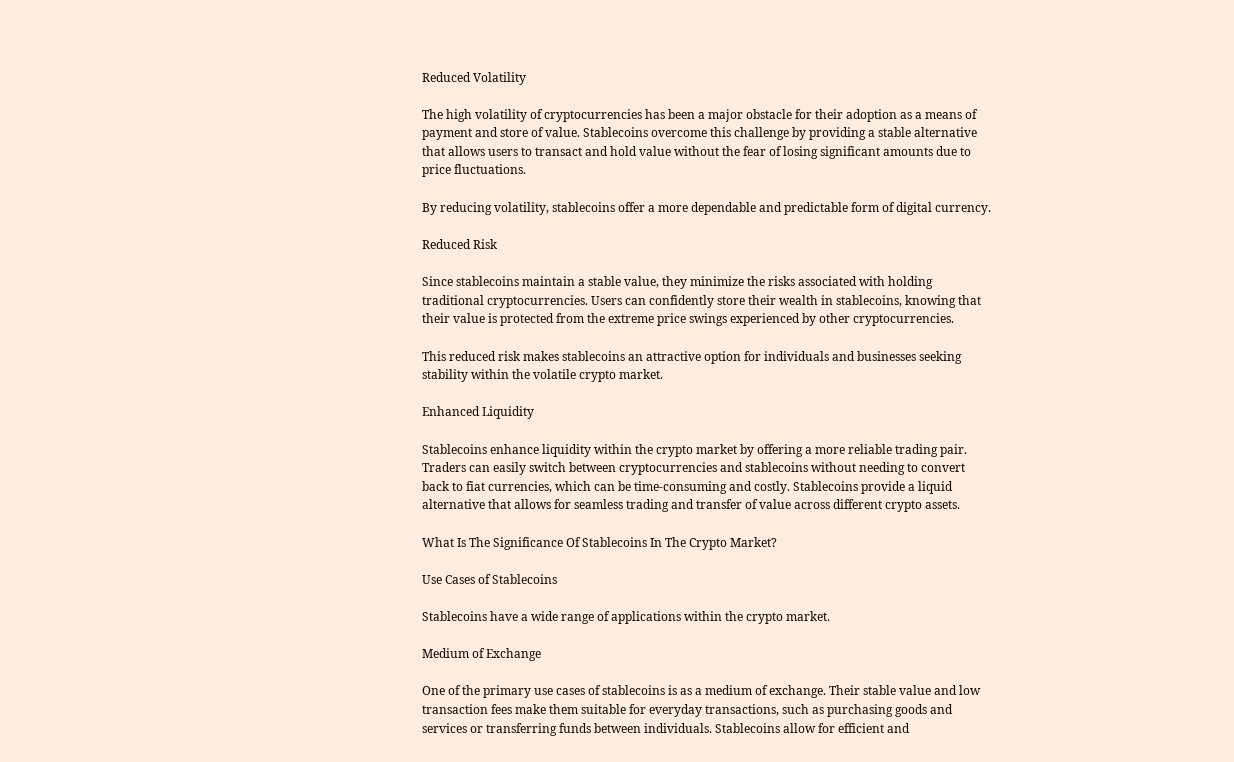Reduced Volatility

The high volatility of cryptocurrencies has been a major obstacle for their adoption as a means of payment and store of value. Stablecoins overcome this challenge by providing a stable alternative that allows users to transact and hold value without the fear of losing significant amounts due to price fluctuations.

By reducing volatility, stablecoins offer a more dependable and predictable form of digital currency.

Reduced Risk

Since stablecoins maintain a stable value, they minimize the risks associated with holding traditional cryptocurrencies. Users can confidently store their wealth in stablecoins, knowing that their value is protected from the extreme price swings experienced by other cryptocurrencies.

This reduced risk makes stablecoins an attractive option for individuals and businesses seeking stability within the volatile crypto market.

Enhanced Liquidity

Stablecoins enhance liquidity within the crypto market by offering a more reliable trading pair. Traders can easily switch between cryptocurrencies and stablecoins without needing to convert back to fiat currencies, which can be time-consuming and costly. Stablecoins provide a liquid alternative that allows for seamless trading and transfer of value across different crypto assets.

What Is The Significance Of Stablecoins In The Crypto Market?

Use Cases of Stablecoins

Stablecoins have a wide range of applications within the crypto market.

Medium of Exchange

One of the primary use cases of stablecoins is as a medium of exchange. Their stable value and low transaction fees make them suitable for everyday transactions, such as purchasing goods and services or transferring funds between individuals. Stablecoins allow for efficient and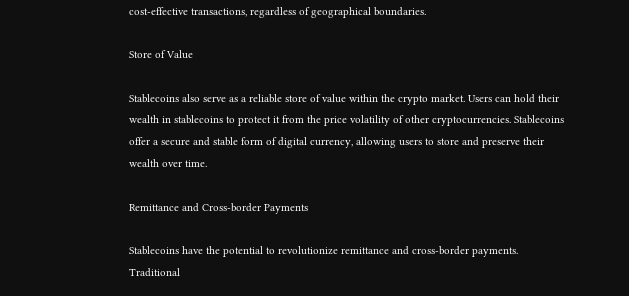cost-effective transactions, regardless of geographical boundaries.

Store of Value

Stablecoins also serve as a reliable store of value within the crypto market. Users can hold their wealth in stablecoins to protect it from the price volatility of other cryptocurrencies. Stablecoins offer a secure and stable form of digital currency, allowing users to store and preserve their wealth over time.

Remittance and Cross-border Payments

Stablecoins have the potential to revolutionize remittance and cross-border payments. Traditional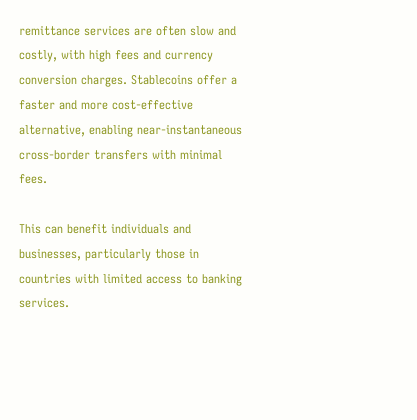remittance services are often slow and costly, with high fees and currency conversion charges. Stablecoins offer a faster and more cost-effective alternative, enabling near-instantaneous cross-border transfers with minimal fees.

This can benefit individuals and businesses, particularly those in countries with limited access to banking services.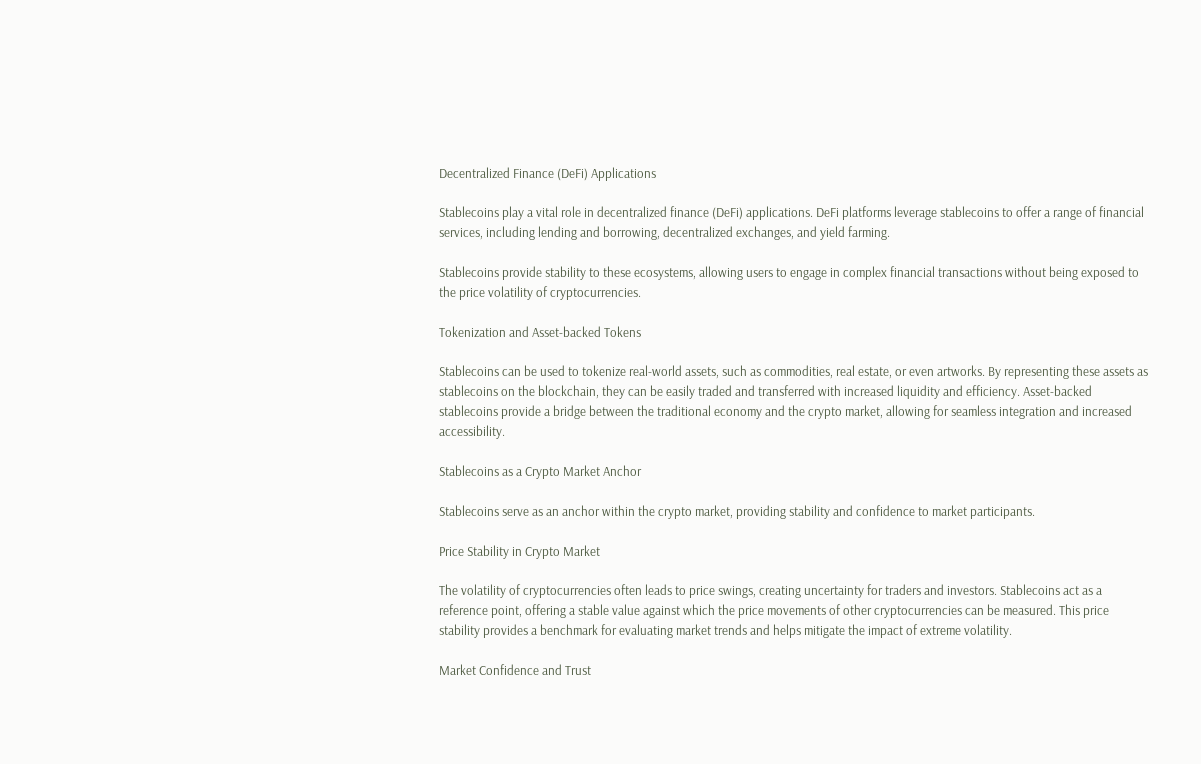Decentralized Finance (DeFi) Applications

Stablecoins play a vital role in decentralized finance (DeFi) applications. DeFi platforms leverage stablecoins to offer a range of financial services, including lending and borrowing, decentralized exchanges, and yield farming.

Stablecoins provide stability to these ecosystems, allowing users to engage in complex financial transactions without being exposed to the price volatility of cryptocurrencies.

Tokenization and Asset-backed Tokens

Stablecoins can be used to tokenize real-world assets, such as commodities, real estate, or even artworks. By representing these assets as stablecoins on the blockchain, they can be easily traded and transferred with increased liquidity and efficiency. Asset-backed stablecoins provide a bridge between the traditional economy and the crypto market, allowing for seamless integration and increased accessibility.

Stablecoins as a Crypto Market Anchor

Stablecoins serve as an anchor within the crypto market, providing stability and confidence to market participants.

Price Stability in Crypto Market

The volatility of cryptocurrencies often leads to price swings, creating uncertainty for traders and investors. Stablecoins act as a reference point, offering a stable value against which the price movements of other cryptocurrencies can be measured. This price stability provides a benchmark for evaluating market trends and helps mitigate the impact of extreme volatility.

Market Confidence and Trust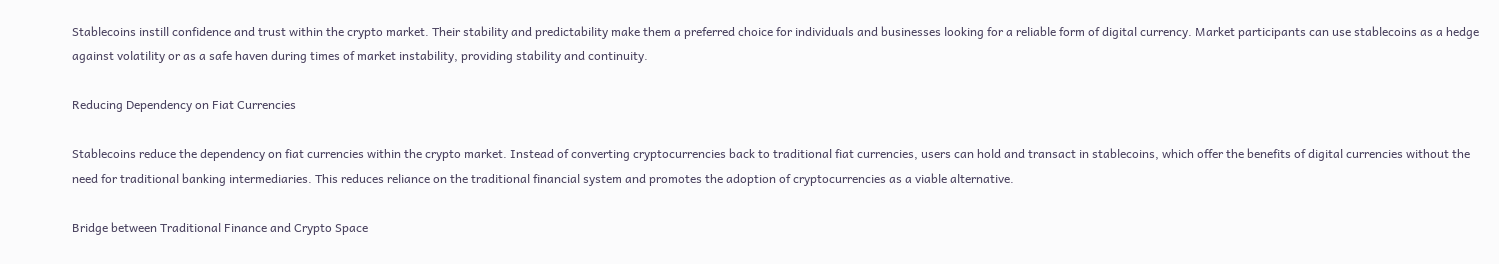Stablecoins instill confidence and trust within the crypto market. Their stability and predictability make them a preferred choice for individuals and businesses looking for a reliable form of digital currency. Market participants can use stablecoins as a hedge against volatility or as a safe haven during times of market instability, providing stability and continuity.

Reducing Dependency on Fiat Currencies

Stablecoins reduce the dependency on fiat currencies within the crypto market. Instead of converting cryptocurrencies back to traditional fiat currencies, users can hold and transact in stablecoins, which offer the benefits of digital currencies without the need for traditional banking intermediaries. This reduces reliance on the traditional financial system and promotes the adoption of cryptocurrencies as a viable alternative.

Bridge between Traditional Finance and Crypto Space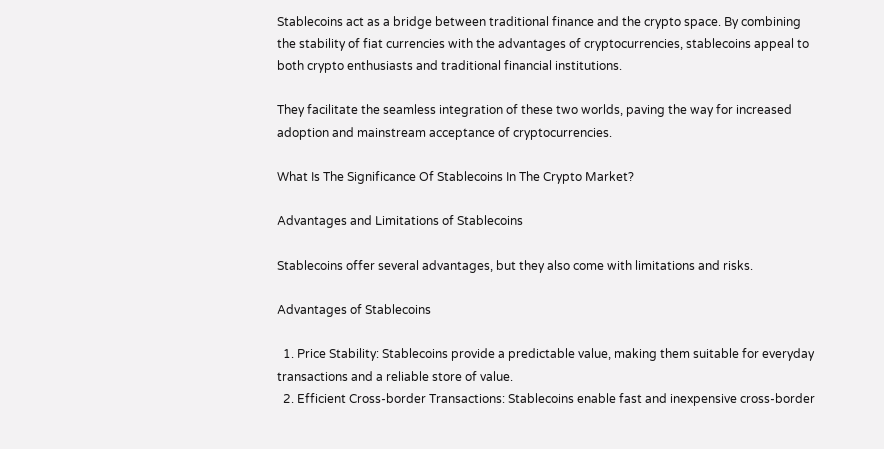Stablecoins act as a bridge between traditional finance and the crypto space. By combining the stability of fiat currencies with the advantages of cryptocurrencies, stablecoins appeal to both crypto enthusiasts and traditional financial institutions.

They facilitate the seamless integration of these two worlds, paving the way for increased adoption and mainstream acceptance of cryptocurrencies.

What Is The Significance Of Stablecoins In The Crypto Market?

Advantages and Limitations of Stablecoins

Stablecoins offer several advantages, but they also come with limitations and risks.

Advantages of Stablecoins

  1. Price Stability: Stablecoins provide a predictable value, making them suitable for everyday transactions and a reliable store of value.
  2. Efficient Cross-border Transactions: Stablecoins enable fast and inexpensive cross-border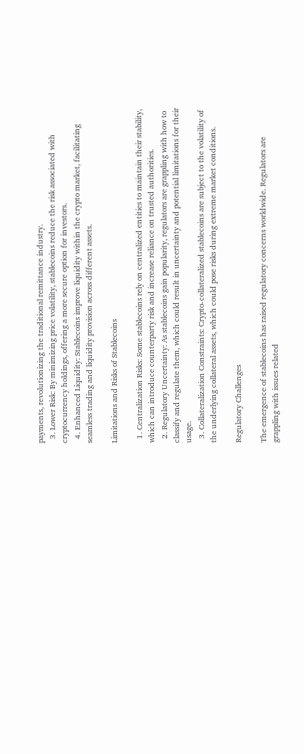payments, revolutionizing the traditional remittance industry.
  3. Lower Risk: By minimizing price volatility, stablecoins reduce the risk associated with cryptocurrency holdings, offering a more secure option for investors.
  4. Enhanced Liquidity: Stablecoins improve liquidity within the crypto market, facilitating seamless trading and liquidity provision across different assets.

Limitations and Risks of Stablecoins

  1. Centralization Risks: Some stablecoins rely on centralized entities to maintain their stability, which can introduce counterparty risk and increase reliance on trusted authorities.
  2. Regulatory Uncertainty: As stablecoins gain popularity, regulators are grappling with how to classify and regulate them, which could result in uncertainty and potential limitations for their usage.
  3. Collateralization Constraints: Crypto-collateralized stablecoins are subject to the volatility of the underlying collateral assets, which could pose risks during extreme market conditions.

Regulatory Challenges

The emergence of stablecoins has raised regulatory concerns worldwide. Regulators are grappling with issues related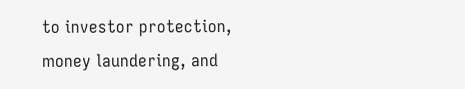to investor protection, money laundering, and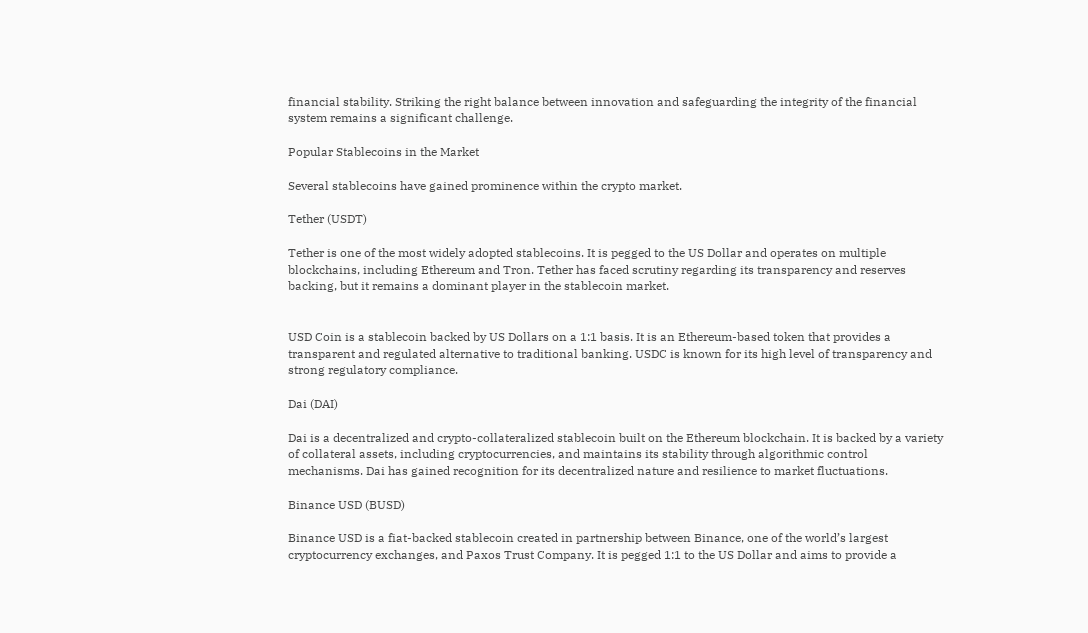financial stability. Striking the right balance between innovation and safeguarding the integrity of the financial system remains a significant challenge.

Popular Stablecoins in the Market

Several stablecoins have gained prominence within the crypto market.

Tether (USDT)

Tether is one of the most widely adopted stablecoins. It is pegged to the US Dollar and operates on multiple blockchains, including Ethereum and Tron. Tether has faced scrutiny regarding its transparency and reserves backing, but it remains a dominant player in the stablecoin market.


USD Coin is a stablecoin backed by US Dollars on a 1:1 basis. It is an Ethereum-based token that provides a transparent and regulated alternative to traditional banking. USDC is known for its high level of transparency and strong regulatory compliance.

Dai (DAI)

Dai is a decentralized and crypto-collateralized stablecoin built on the Ethereum blockchain. It is backed by a variety of collateral assets, including cryptocurrencies, and maintains its stability through algorithmic control mechanisms. Dai has gained recognition for its decentralized nature and resilience to market fluctuations.

Binance USD (BUSD)

Binance USD is a fiat-backed stablecoin created in partnership between Binance, one of the world’s largest cryptocurrency exchanges, and Paxos Trust Company. It is pegged 1:1 to the US Dollar and aims to provide a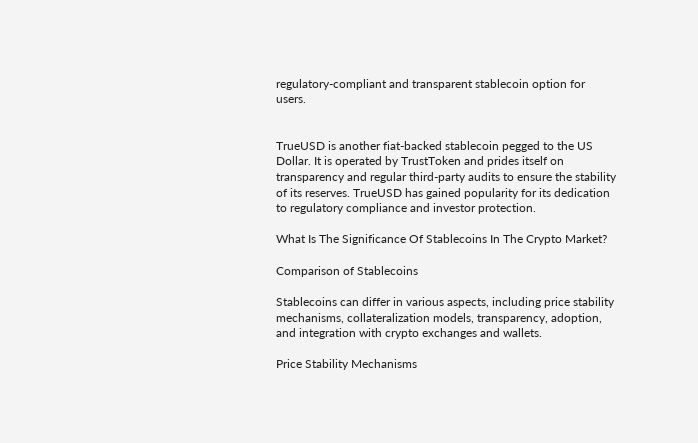regulatory-compliant and transparent stablecoin option for users.


TrueUSD is another fiat-backed stablecoin pegged to the US Dollar. It is operated by TrustToken and prides itself on transparency and regular third-party audits to ensure the stability of its reserves. TrueUSD has gained popularity for its dedication to regulatory compliance and investor protection.

What Is The Significance Of Stablecoins In The Crypto Market?

Comparison of Stablecoins

Stablecoins can differ in various aspects, including price stability mechanisms, collateralization models, transparency, adoption, and integration with crypto exchanges and wallets.

Price Stability Mechanisms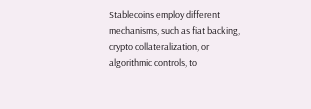Stablecoins employ different mechanisms, such as fiat backing, crypto collateralization, or algorithmic controls, to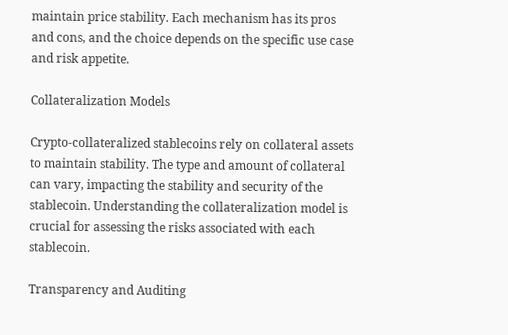maintain price stability. Each mechanism has its pros and cons, and the choice depends on the specific use case and risk appetite.

Collateralization Models

Crypto-collateralized stablecoins rely on collateral assets to maintain stability. The type and amount of collateral can vary, impacting the stability and security of the stablecoin. Understanding the collateralization model is crucial for assessing the risks associated with each stablecoin.

Transparency and Auditing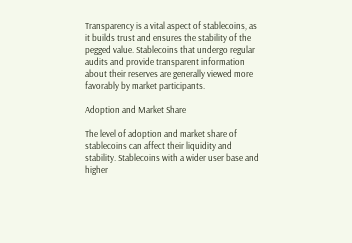Transparency is a vital aspect of stablecoins, as it builds trust and ensures the stability of the pegged value. Stablecoins that undergo regular audits and provide transparent information about their reserves are generally viewed more favorably by market participants.

Adoption and Market Share

The level of adoption and market share of stablecoins can affect their liquidity and stability. Stablecoins with a wider user base and higher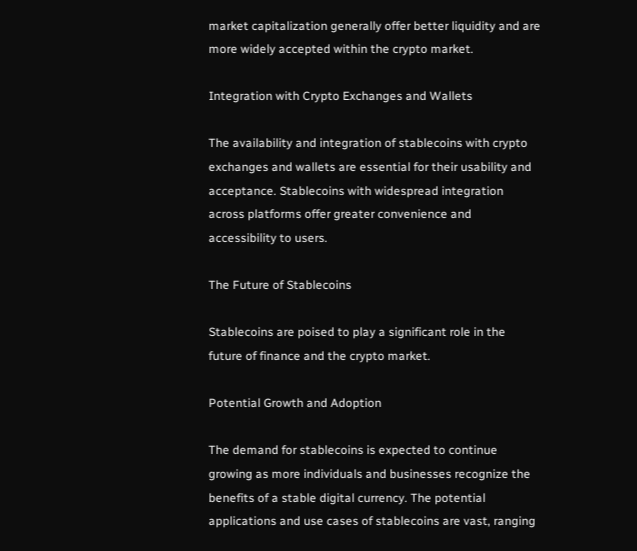market capitalization generally offer better liquidity and are more widely accepted within the crypto market.

Integration with Crypto Exchanges and Wallets

The availability and integration of stablecoins with crypto exchanges and wallets are essential for their usability and acceptance. Stablecoins with widespread integration across platforms offer greater convenience and accessibility to users.

The Future of Stablecoins

Stablecoins are poised to play a significant role in the future of finance and the crypto market.

Potential Growth and Adoption

The demand for stablecoins is expected to continue growing as more individuals and businesses recognize the benefits of a stable digital currency. The potential applications and use cases of stablecoins are vast, ranging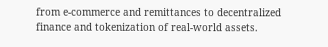from e-commerce and remittances to decentralized finance and tokenization of real-world assets.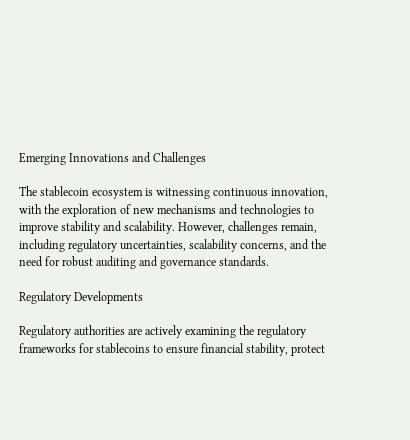Emerging Innovations and Challenges

The stablecoin ecosystem is witnessing continuous innovation, with the exploration of new mechanisms and technologies to improve stability and scalability. However, challenges remain, including regulatory uncertainties, scalability concerns, and the need for robust auditing and governance standards.

Regulatory Developments

Regulatory authorities are actively examining the regulatory frameworks for stablecoins to ensure financial stability, protect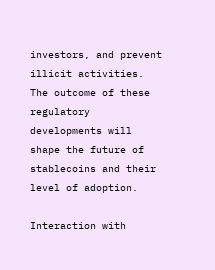investors, and prevent illicit activities. The outcome of these regulatory developments will shape the future of stablecoins and their level of adoption.

Interaction with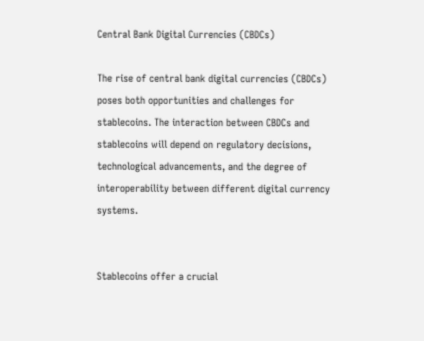Central Bank Digital Currencies (CBDCs)

The rise of central bank digital currencies (CBDCs) poses both opportunities and challenges for stablecoins. The interaction between CBDCs and stablecoins will depend on regulatory decisions, technological advancements, and the degree of interoperability between different digital currency systems.


Stablecoins offer a crucial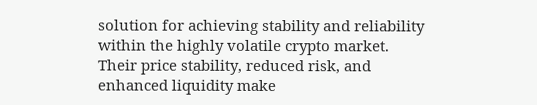solution for achieving stability and reliability within the highly volatile crypto market. Their price stability, reduced risk, and enhanced liquidity make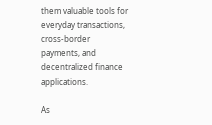them valuable tools for everyday transactions, cross-border payments, and decentralized finance applications.

As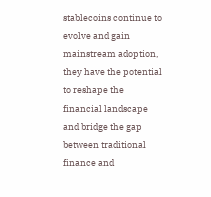stablecoins continue to evolve and gain mainstream adoption, they have the potential to reshape the financial landscape and bridge the gap between traditional finance and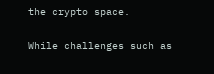the crypto space.

While challenges such as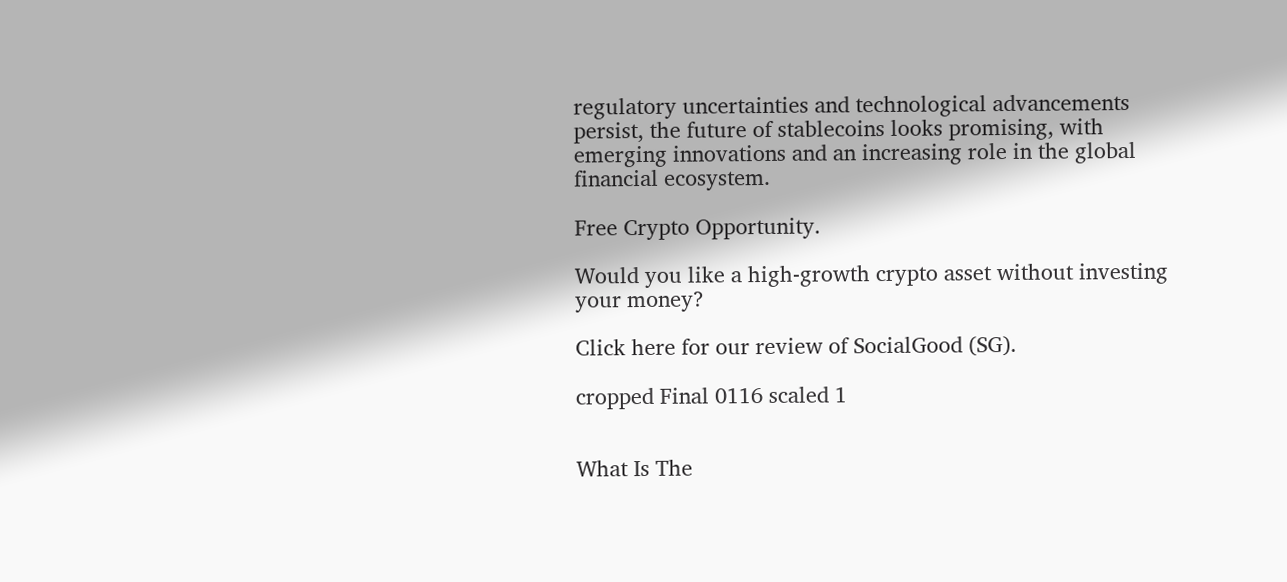regulatory uncertainties and technological advancements persist, the future of stablecoins looks promising, with emerging innovations and an increasing role in the global financial ecosystem.

Free Crypto Opportunity.

Would you like a high-growth crypto asset without investing your money?

Click here for our review of SocialGood (SG).

cropped Final 0116 scaled 1


What Is The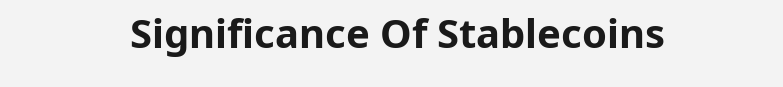Significance Of Stablecoins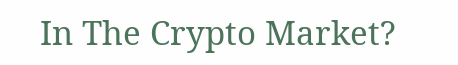In The Crypto Market?